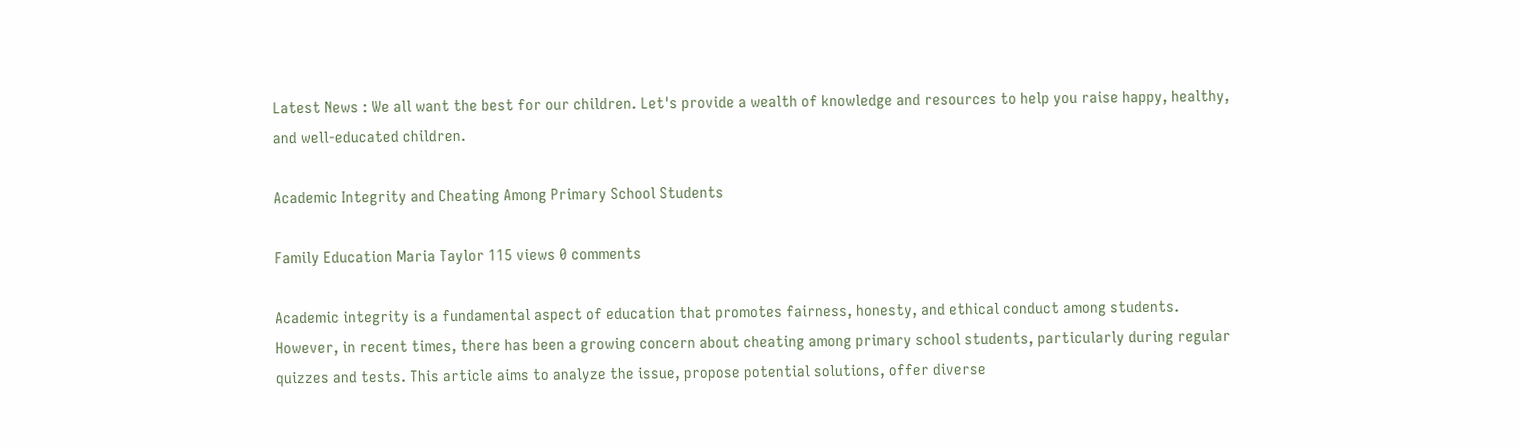Latest News : We all want the best for our children. Let's provide a wealth of knowledge and resources to help you raise happy, healthy, and well-educated children.

Academic Integrity and Cheating Among Primary School Students

Family Education Maria Taylor 115 views 0 comments

Academic integrity is a fundamental aspect of education that promotes fairness, honesty, and ethical conduct among students. However, in recent times, there has been a growing concern about cheating among primary school students, particularly during regular quizzes and tests. This article aims to analyze the issue, propose potential solutions, offer diverse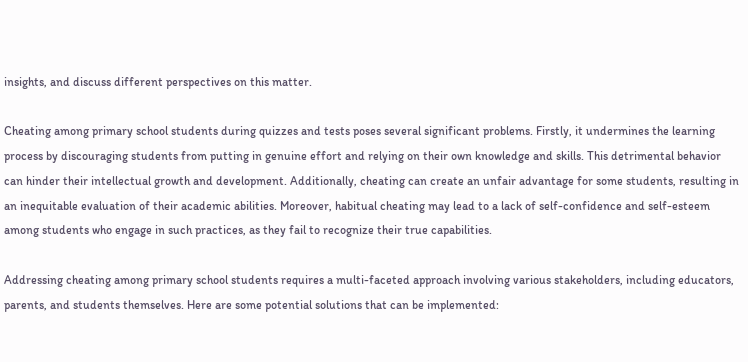insights, and discuss different perspectives on this matter.

Cheating among primary school students during quizzes and tests poses several significant problems. Firstly, it undermines the learning process by discouraging students from putting in genuine effort and relying on their own knowledge and skills. This detrimental behavior can hinder their intellectual growth and development. Additionally, cheating can create an unfair advantage for some students, resulting in an inequitable evaluation of their academic abilities. Moreover, habitual cheating may lead to a lack of self-confidence and self-esteem among students who engage in such practices, as they fail to recognize their true capabilities.

Addressing cheating among primary school students requires a multi-faceted approach involving various stakeholders, including educators, parents, and students themselves. Here are some potential solutions that can be implemented: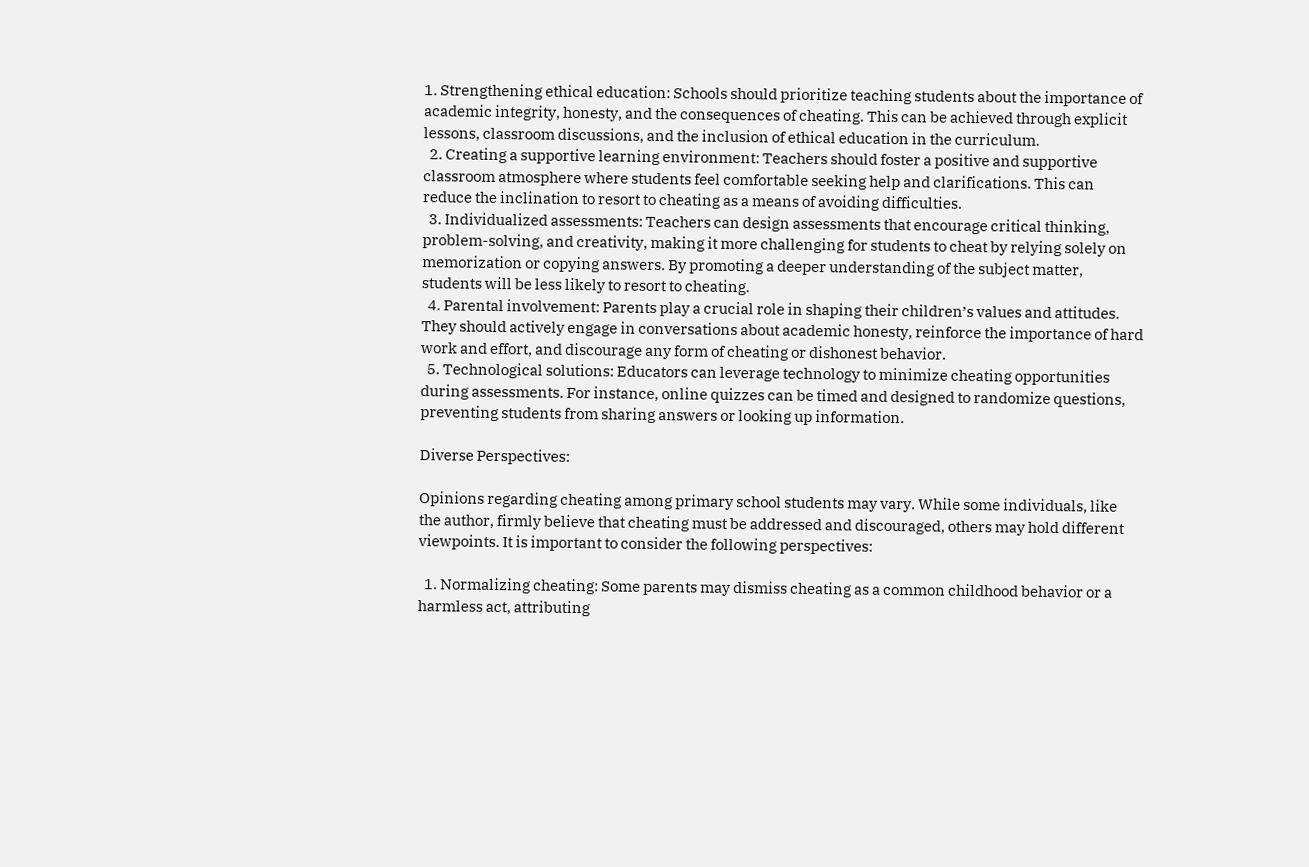1. Strengthening ethical education: Schools should prioritize teaching students about the importance of academic integrity, honesty, and the consequences of cheating. This can be achieved through explicit lessons, classroom discussions, and the inclusion of ethical education in the curriculum.
  2. Creating a supportive learning environment: Teachers should foster a positive and supportive classroom atmosphere where students feel comfortable seeking help and clarifications. This can reduce the inclination to resort to cheating as a means of avoiding difficulties.
  3. Individualized assessments: Teachers can design assessments that encourage critical thinking, problem-solving, and creativity, making it more challenging for students to cheat by relying solely on memorization or copying answers. By promoting a deeper understanding of the subject matter, students will be less likely to resort to cheating.
  4. Parental involvement: Parents play a crucial role in shaping their children’s values and attitudes. They should actively engage in conversations about academic honesty, reinforce the importance of hard work and effort, and discourage any form of cheating or dishonest behavior.
  5. Technological solutions: Educators can leverage technology to minimize cheating opportunities during assessments. For instance, online quizzes can be timed and designed to randomize questions, preventing students from sharing answers or looking up information.

Diverse Perspectives:

Opinions regarding cheating among primary school students may vary. While some individuals, like the author, firmly believe that cheating must be addressed and discouraged, others may hold different viewpoints. It is important to consider the following perspectives:

  1. Normalizing cheating: Some parents may dismiss cheating as a common childhood behavior or a harmless act, attributing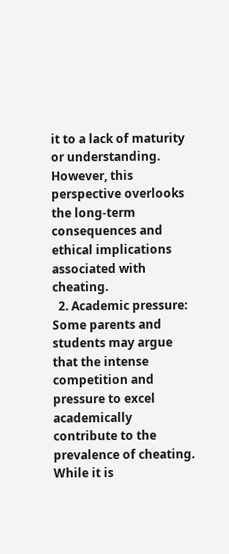it to a lack of maturity or understanding. However, this perspective overlooks the long-term consequences and ethical implications associated with cheating.
  2. Academic pressure: Some parents and students may argue that the intense competition and pressure to excel academically contribute to the prevalence of cheating. While it is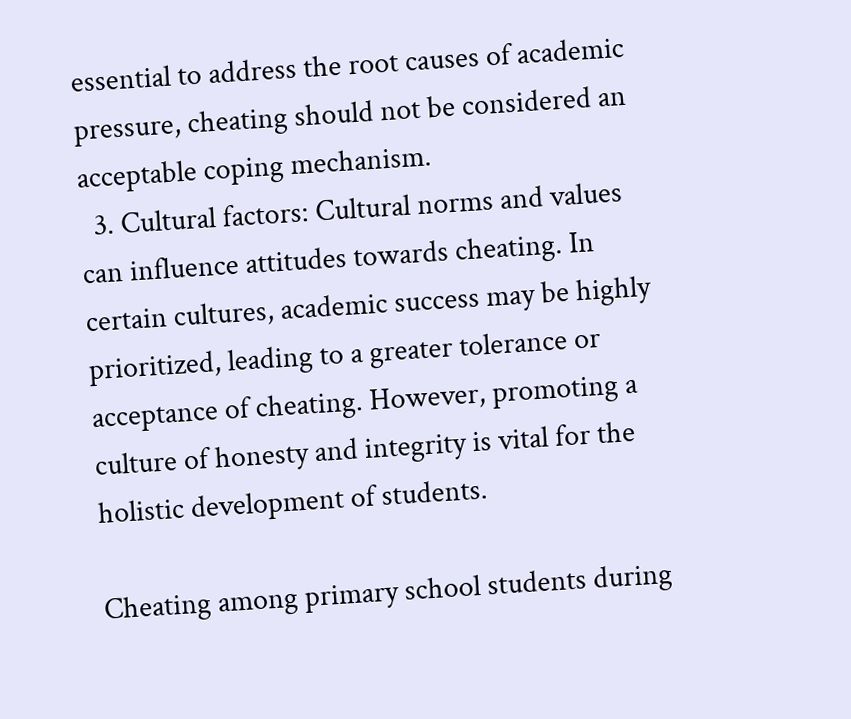essential to address the root causes of academic pressure, cheating should not be considered an acceptable coping mechanism.
  3. Cultural factors: Cultural norms and values can influence attitudes towards cheating. In certain cultures, academic success may be highly prioritized, leading to a greater tolerance or acceptance of cheating. However, promoting a culture of honesty and integrity is vital for the holistic development of students.

Cheating among primary school students during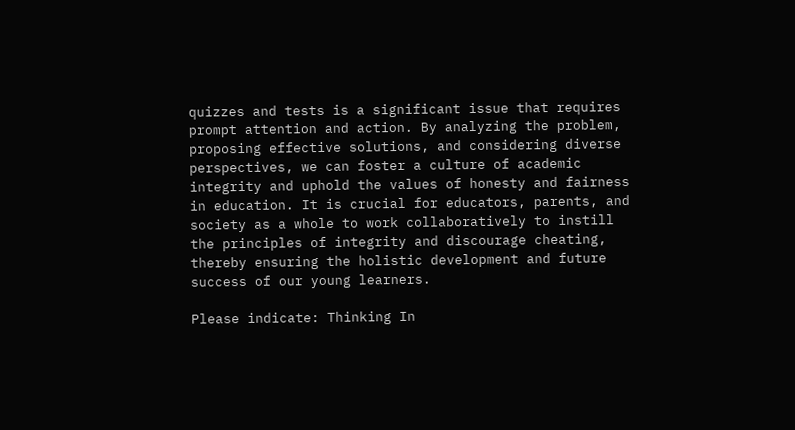quizzes and tests is a significant issue that requires prompt attention and action. By analyzing the problem, proposing effective solutions, and considering diverse perspectives, we can foster a culture of academic integrity and uphold the values of honesty and fairness in education. It is crucial for educators, parents, and society as a whole to work collaboratively to instill the principles of integrity and discourage cheating, thereby ensuring the holistic development and future success of our young learners.

Please indicate: Thinking In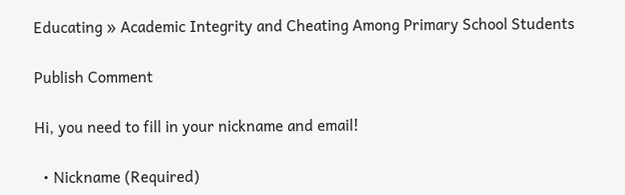Educating » Academic Integrity and Cheating Among Primary School Students

Publish Comment

Hi, you need to fill in your nickname and email!

  • Nickname (Required)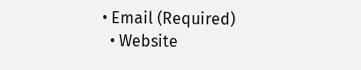• Email (Required)
  • Website